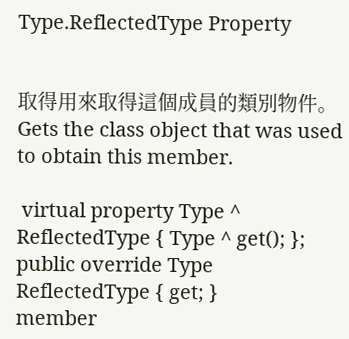Type.ReflectedType Property


取得用來取得這個成員的類別物件。Gets the class object that was used to obtain this member.

 virtual property Type ^ ReflectedType { Type ^ get(); };
public override Type ReflectedType { get; }
member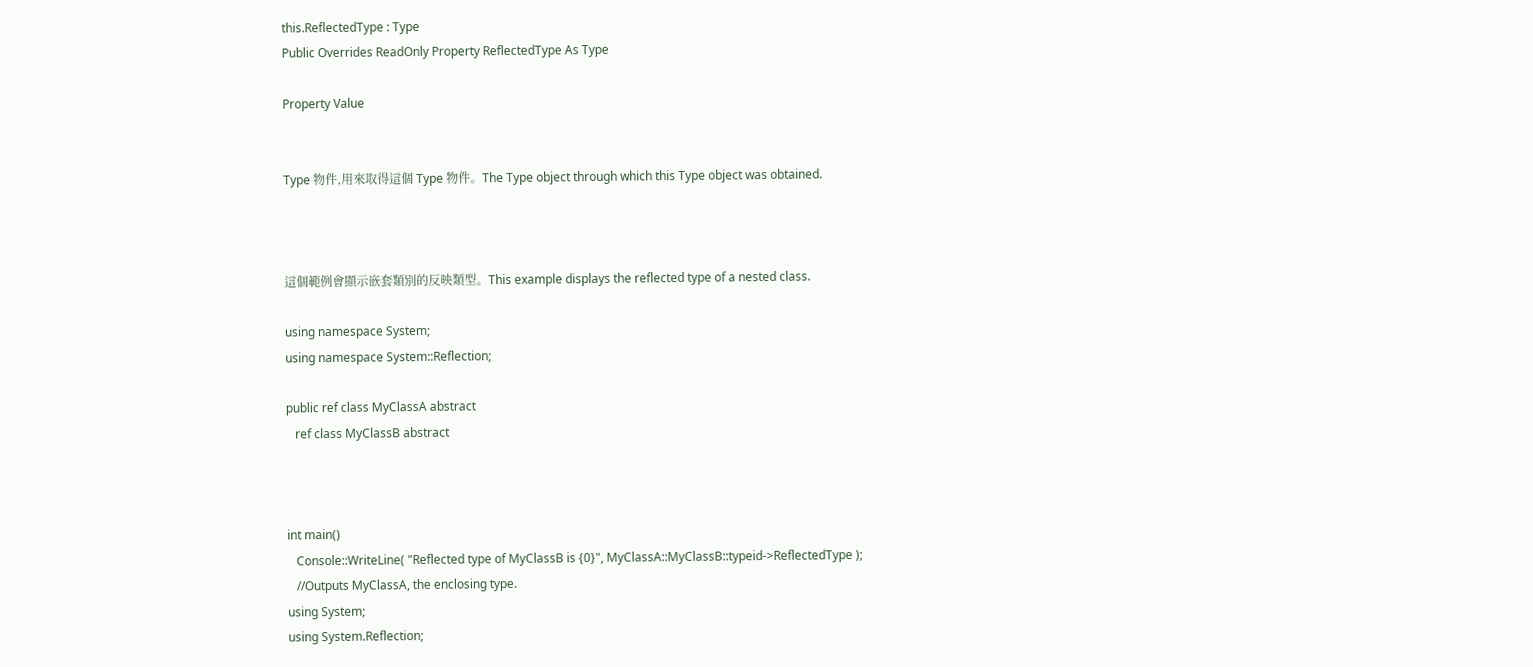this.ReflectedType : Type
Public Overrides ReadOnly Property ReflectedType As Type

Property Value


Type 物件,用來取得這個 Type 物件。The Type object through which this Type object was obtained.



這個範例會顯示嵌套類別的反映類型。This example displays the reflected type of a nested class.

using namespace System;
using namespace System::Reflection;

public ref class MyClassA abstract
   ref class MyClassB abstract



int main()
   Console::WriteLine( "Reflected type of MyClassB is {0}", MyClassA::MyClassB::typeid->ReflectedType );
   //Outputs MyClassA, the enclosing type.
using System;
using System.Reflection;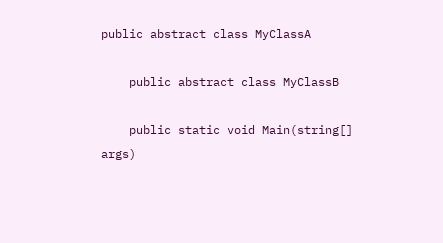public abstract class MyClassA

    public abstract class MyClassB

    public static void Main(string[] args)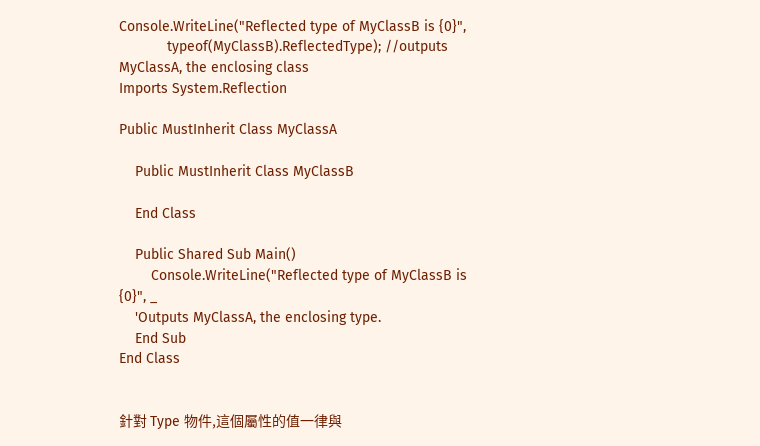Console.WriteLine("Reflected type of MyClassB is {0}",
            typeof(MyClassB).ReflectedType); //outputs MyClassA, the enclosing class
Imports System.Reflection

Public MustInherit Class MyClassA

    Public MustInherit Class MyClassB

    End Class

    Public Shared Sub Main()
        Console.WriteLine("Reflected type of MyClassB is {0}", _
    'Outputs MyClassA, the enclosing type.
    End Sub
End Class


針對 Type 物件,這個屬性的值一律與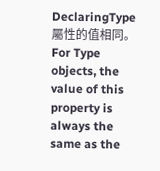DeclaringType 屬性的值相同。For Type objects, the value of this property is always the same as the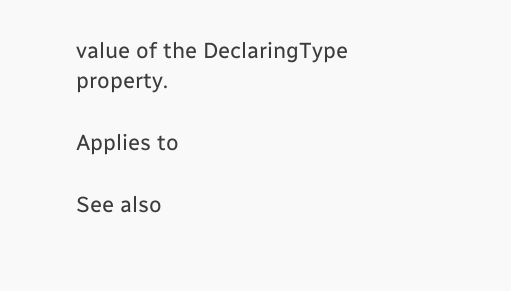value of the DeclaringType property.

Applies to

See also